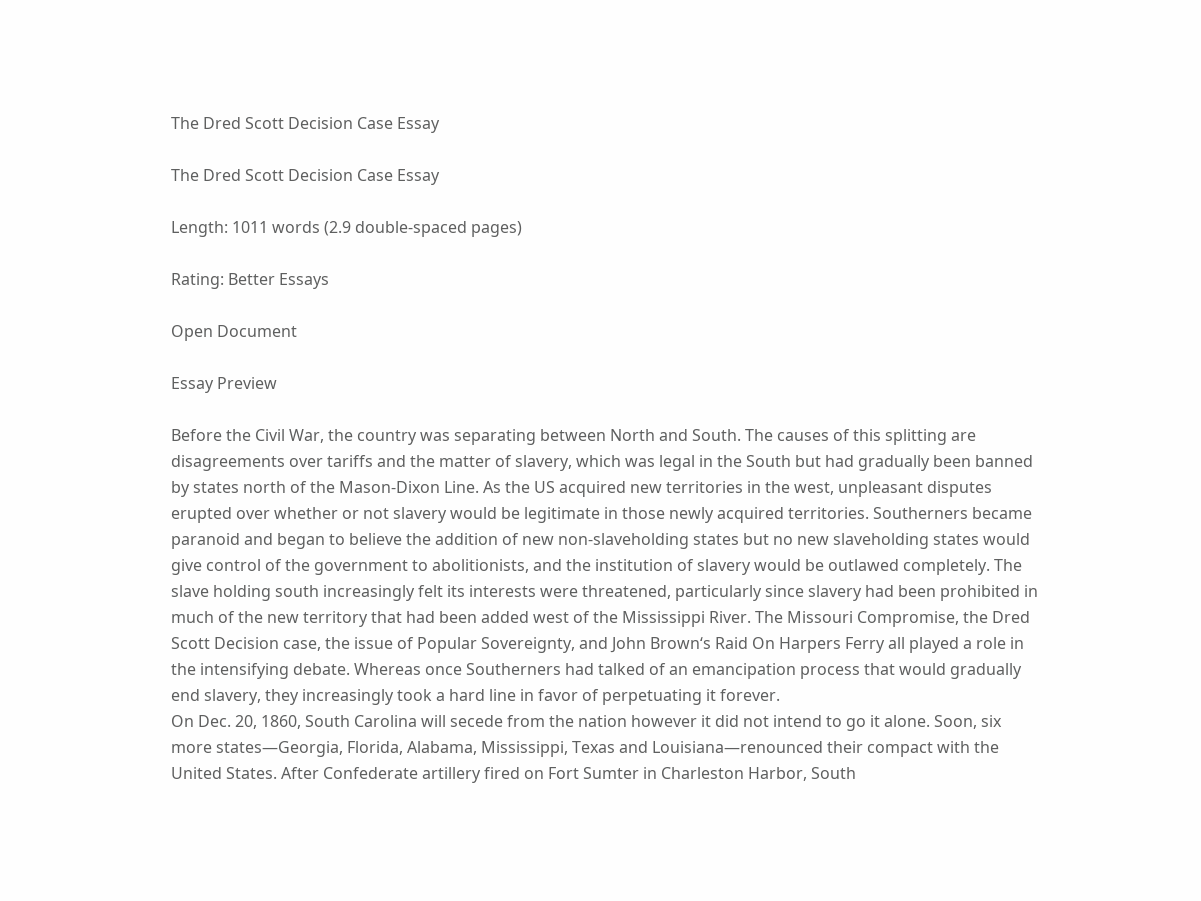The Dred Scott Decision Case Essay

The Dred Scott Decision Case Essay

Length: 1011 words (2.9 double-spaced pages)

Rating: Better Essays

Open Document

Essay Preview

Before the Civil War, the country was separating between North and South. The causes of this splitting are disagreements over tariffs and the matter of slavery, which was legal in the South but had gradually been banned by states north of the Mason-Dixon Line. As the US acquired new territories in the west, unpleasant disputes erupted over whether or not slavery would be legitimate in those newly acquired territories. Southerners became paranoid and began to believe the addition of new non-slaveholding states but no new slaveholding states would give control of the government to abolitionists, and the institution of slavery would be outlawed completely. The slave holding south increasingly felt its interests were threatened, particularly since slavery had been prohibited in much of the new territory that had been added west of the Mississippi River. The Missouri Compromise, the Dred Scott Decision case, the issue of Popular Sovereignty, and John Brown‘s Raid On Harpers Ferry all played a role in the intensifying debate. Whereas once Southerners had talked of an emancipation process that would gradually end slavery, they increasingly took a hard line in favor of perpetuating it forever.
On Dec. 20, 1860, South Carolina will secede from the nation however it did not intend to go it alone. Soon, six more states—Georgia, Florida, Alabama, Mississippi, Texas and Louisiana—renounced their compact with the United States. After Confederate artillery fired on Fort Sumter in Charleston Harbor, South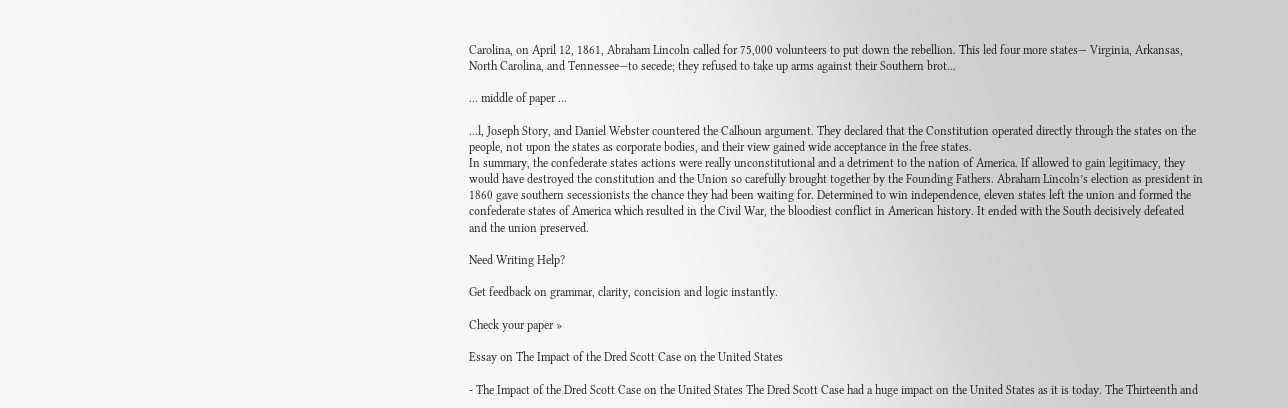Carolina, on April 12, 1861, Abraham Lincoln called for 75,000 volunteers to put down the rebellion. This led four more states— Virginia, Arkansas, North Carolina, and Tennessee—to secede; they refused to take up arms against their Southern brot...

... middle of paper ...

...l, Joseph Story, and Daniel Webster countered the Calhoun argument. They declared that the Constitution operated directly through the states on the people, not upon the states as corporate bodies, and their view gained wide acceptance in the free states.
In summary, the confederate states actions were really unconstitutional and a detriment to the nation of America. If allowed to gain legitimacy, they would have destroyed the constitution and the Union so carefully brought together by the Founding Fathers. Abraham Lincoln’s election as president in 1860 gave southern secessionists the chance they had been waiting for. Determined to win independence, eleven states left the union and formed the confederate states of America which resulted in the Civil War, the bloodiest conflict in American history. It ended with the South decisively defeated and the union preserved.

Need Writing Help?

Get feedback on grammar, clarity, concision and logic instantly.

Check your paper »

Essay on The Impact of the Dred Scott Case on the United States

- The Impact of the Dred Scott Case on the United States The Dred Scott Case had a huge impact on the United States as it is today. The Thirteenth and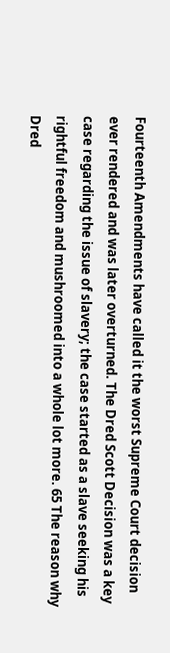Fourteenth Amendments have called it the worst Supreme Court decision ever rendered and was later overturned. The Dred Scott Decision was a key case regarding the issue of slavery; the case started as a slave seeking his rightful freedom and mushroomed into a whole lot more. 65 The reason why Dred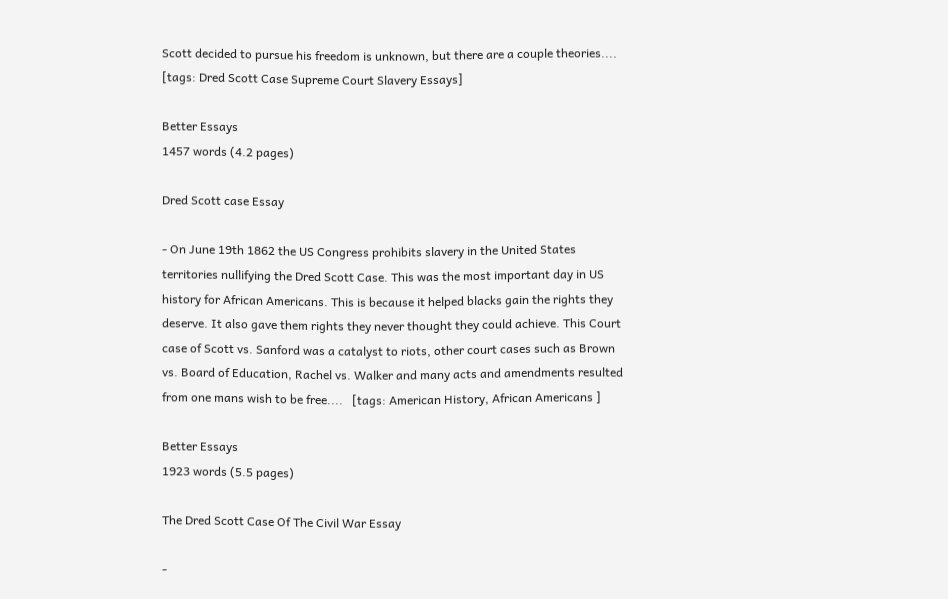Scott decided to pursue his freedom is unknown, but there are a couple theories....   [tags: Dred Scott Case Supreme Court Slavery Essays]

Better Essays
1457 words (4.2 pages)

Dred Scott case Essay

- On June 19th 1862 the US Congress prohibits slavery in the United States territories nullifying the Dred Scott Case. This was the most important day in US history for African Americans. This is because it helped blacks gain the rights they deserve. It also gave them rights they never thought they could achieve. This Court case of Scott vs. Sanford was a catalyst to riots, other court cases such as Brown vs. Board of Education, Rachel vs. Walker and many acts and amendments resulted from one mans wish to be free....   [tags: American History, African Americans ]

Better Essays
1923 words (5.5 pages)

The Dred Scott Case Of The Civil War Essay

-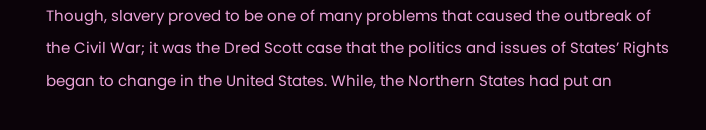Though, slavery proved to be one of many problems that caused the outbreak of the Civil War; it was the Dred Scott case that the politics and issues of States’ Rights began to change in the United States. While, the Northern States had put an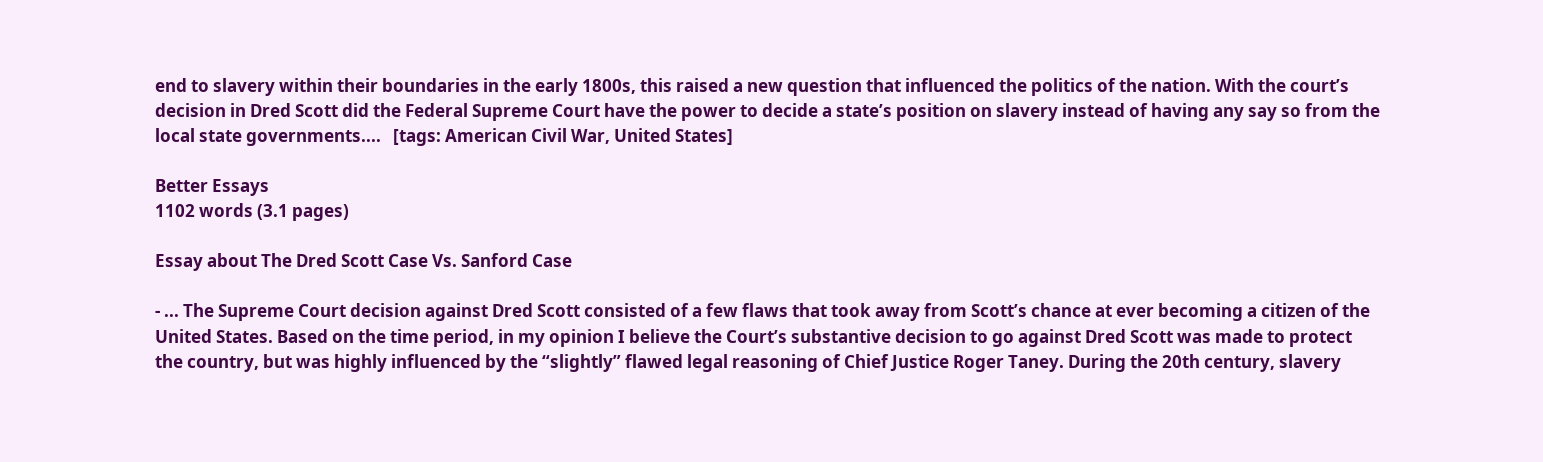end to slavery within their boundaries in the early 1800s, this raised a new question that influenced the politics of the nation. With the court’s decision in Dred Scott did the Federal Supreme Court have the power to decide a state’s position on slavery instead of having any say so from the local state governments....   [tags: American Civil War, United States]

Better Essays
1102 words (3.1 pages)

Essay about The Dred Scott Case Vs. Sanford Case

- ... The Supreme Court decision against Dred Scott consisted of a few flaws that took away from Scott’s chance at ever becoming a citizen of the United States. Based on the time period, in my opinion I believe the Court’s substantive decision to go against Dred Scott was made to protect the country, but was highly influenced by the “slightly” flawed legal reasoning of Chief Justice Roger Taney. During the 20th century, slavery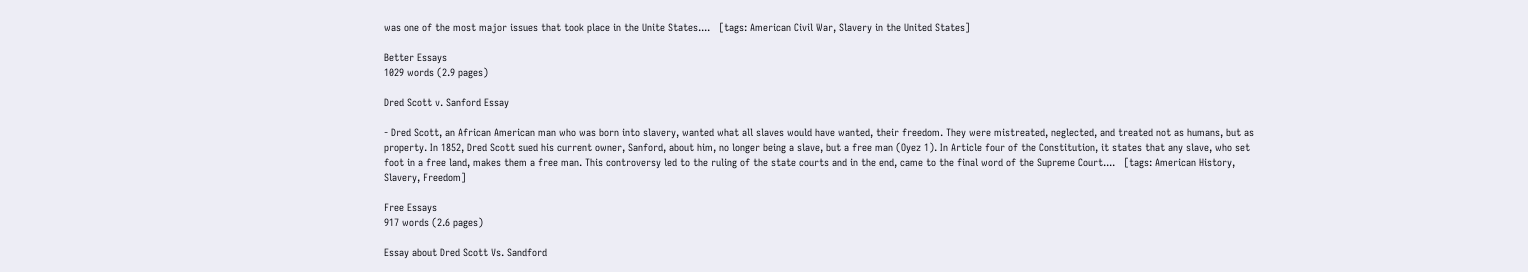was one of the most major issues that took place in the Unite States....   [tags: American Civil War, Slavery in the United States]

Better Essays
1029 words (2.9 pages)

Dred Scott v. Sanford Essay

- Dred Scott, an African American man who was born into slavery, wanted what all slaves would have wanted, their freedom. They were mistreated, neglected, and treated not as humans, but as property. In 1852, Dred Scott sued his current owner, Sanford, about him, no longer being a slave, but a free man (Oyez 1). In Article four of the Constitution, it states that any slave, who set foot in a free land, makes them a free man. This controversy led to the ruling of the state courts and in the end, came to the final word of the Supreme Court....   [tags: American History, Slavery, Freedom]

Free Essays
917 words (2.6 pages)

Essay about Dred Scott Vs. Sandford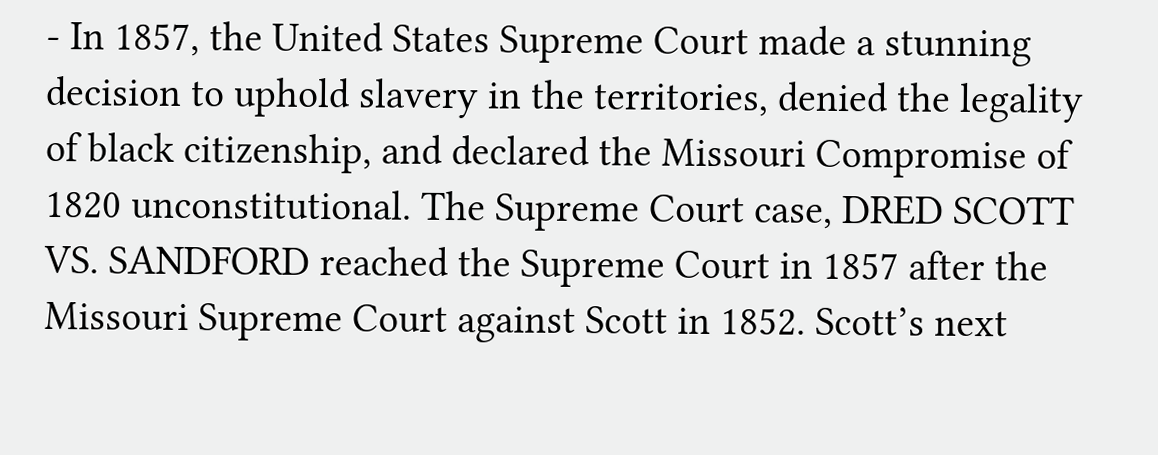- In 1857, the United States Supreme Court made a stunning decision to uphold slavery in the territories, denied the legality of black citizenship, and declared the Missouri Compromise of 1820 unconstitutional. The Supreme Court case, DRED SCOTT VS. SANDFORD reached the Supreme Court in 1857 after the Missouri Supreme Court against Scott in 1852. Scott’s next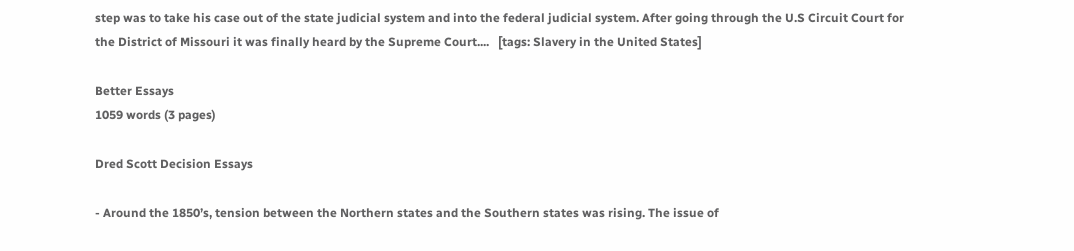step was to take his case out of the state judicial system and into the federal judicial system. After going through the U.S Circuit Court for the District of Missouri it was finally heard by the Supreme Court....   [tags: Slavery in the United States]

Better Essays
1059 words (3 pages)

Dred Scott Decision Essays

- Around the 1850’s, tension between the Northern states and the Southern states was rising. The issue of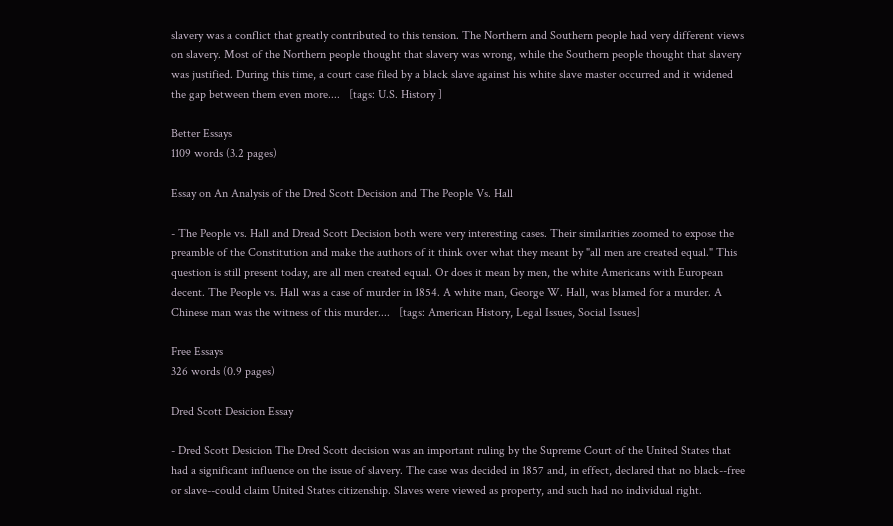slavery was a conflict that greatly contributed to this tension. The Northern and Southern people had very different views on slavery. Most of the Northern people thought that slavery was wrong, while the Southern people thought that slavery was justified. During this time, a court case filed by a black slave against his white slave master occurred and it widened the gap between them even more....   [tags: U.S. History ]

Better Essays
1109 words (3.2 pages)

Essay on An Analysis of the Dred Scott Decision and The People Vs. Hall

- The People vs. Hall and Dread Scott Decision both were very interesting cases. Their similarities zoomed to expose the preamble of the Constitution and make the authors of it think over what they meant by "all men are created equal." This question is still present today, are all men created equal. Or does it mean by men, the white Americans with European decent. The People vs. Hall was a case of murder in 1854. A white man, George W. Hall, was blamed for a murder. A Chinese man was the witness of this murder....   [tags: American History, Legal Issues, Social Issues]

Free Essays
326 words (0.9 pages)

Dred Scott Desicion Essay

- Dred Scott Desicion The Dred Scott decision was an important ruling by the Supreme Court of the United States that had a significant influence on the issue of slavery. The case was decided in 1857 and, in effect, declared that no black--free or slave--could claim United States citizenship. Slaves were viewed as property, and such had no individual right.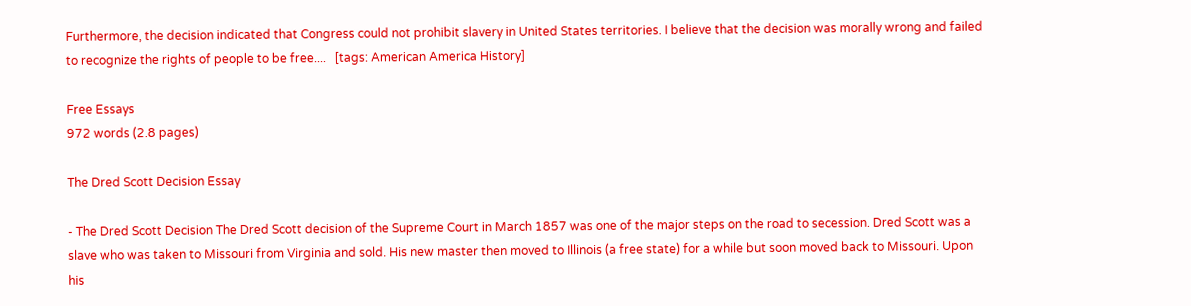Furthermore, the decision indicated that Congress could not prohibit slavery in United States territories. I believe that the decision was morally wrong and failed to recognize the rights of people to be free....   [tags: American America History]

Free Essays
972 words (2.8 pages)

The Dred Scott Decision Essay

- The Dred Scott Decision The Dred Scott decision of the Supreme Court in March 1857 was one of the major steps on the road to secession. Dred Scott was a slave who was taken to Missouri from Virginia and sold. His new master then moved to Illinois (a free state) for a while but soon moved back to Missouri. Upon his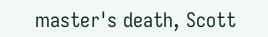master's death, Scott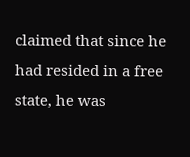claimed that since he had resided in a free state, he was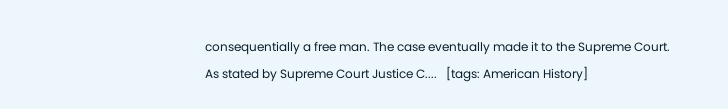consequentially a free man. The case eventually made it to the Supreme Court. As stated by Supreme Court Justice C....   [tags: American History]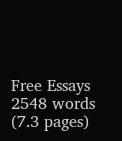Free Essays
2548 words (7.3 pages)